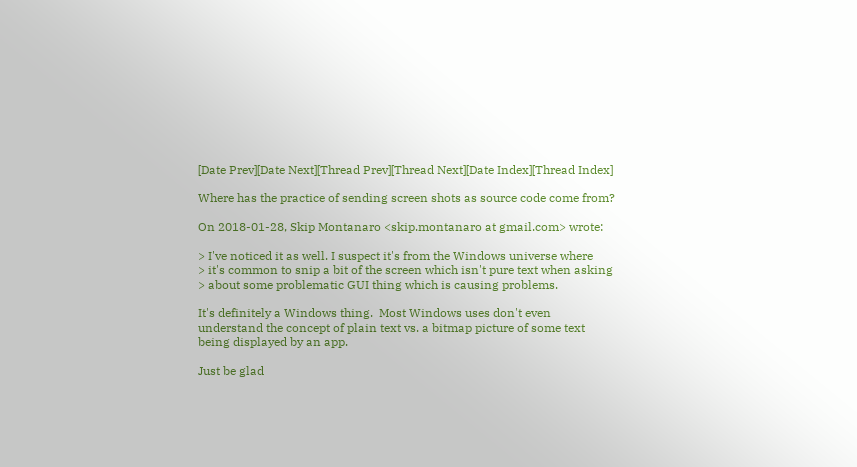[Date Prev][Date Next][Thread Prev][Thread Next][Date Index][Thread Index]

Where has the practice of sending screen shots as source code come from?

On 2018-01-28, Skip Montanaro <skip.montanaro at gmail.com> wrote:

> I've noticed it as well. I suspect it's from the Windows universe where
> it's common to snip a bit of the screen which isn't pure text when asking
> about some problematic GUI thing which is causing problems.

It's definitely a Windows thing.  Most Windows uses don't even
understand the concept of plain text vs. a bitmap picture of some text
being displayed by an app.

Just be glad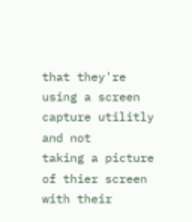that they're using a screen capture utilitly and not
taking a picture of thier screen with their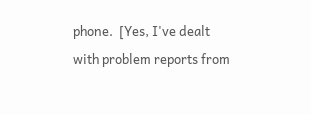phone.  [Yes, I've dealt
with problem reports from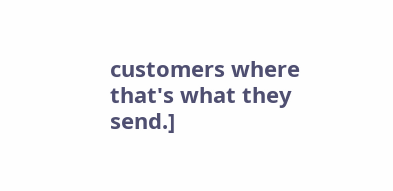customers where that's what they send.]